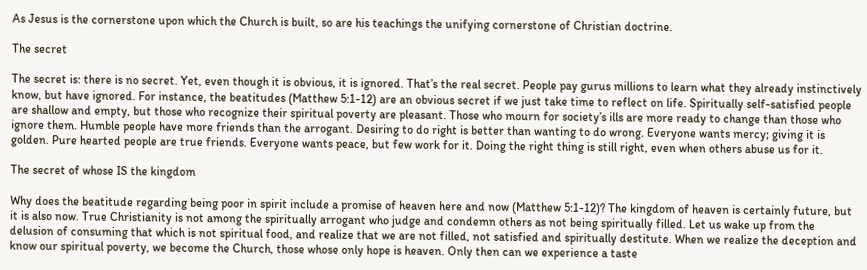As Jesus is the cornerstone upon which the Church is built, so are his teachings the unifying cornerstone of Christian doctrine.

The secret

The secret is: there is no secret. Yet, even though it is obvious, it is ignored. That’s the real secret. People pay gurus millions to learn what they already instinctively know, but have ignored. For instance, the beatitudes (Matthew 5:1-12) are an obvious secret if we just take time to reflect on life. Spiritually self-satisfied people are shallow and empty, but those who recognize their spiritual poverty are pleasant. Those who mourn for society’s ills are more ready to change than those who ignore them. Humble people have more friends than the arrogant. Desiring to do right is better than wanting to do wrong. Everyone wants mercy; giving it is golden. Pure hearted people are true friends. Everyone wants peace, but few work for it. Doing the right thing is still right, even when others abuse us for it.

The secret of whose IS the kingdom

Why does the beatitude regarding being poor in spirit include a promise of heaven here and now (Matthew 5:1-12)? The kingdom of heaven is certainly future, but it is also now. True Christianity is not among the spiritually arrogant who judge and condemn others as not being spiritually filled. Let us wake up from the delusion of consuming that which is not spiritual food, and realize that we are not filled, not satisfied and spiritually destitute. When we realize the deception and know our spiritual poverty, we become the Church, those whose only hope is heaven. Only then can we experience a taste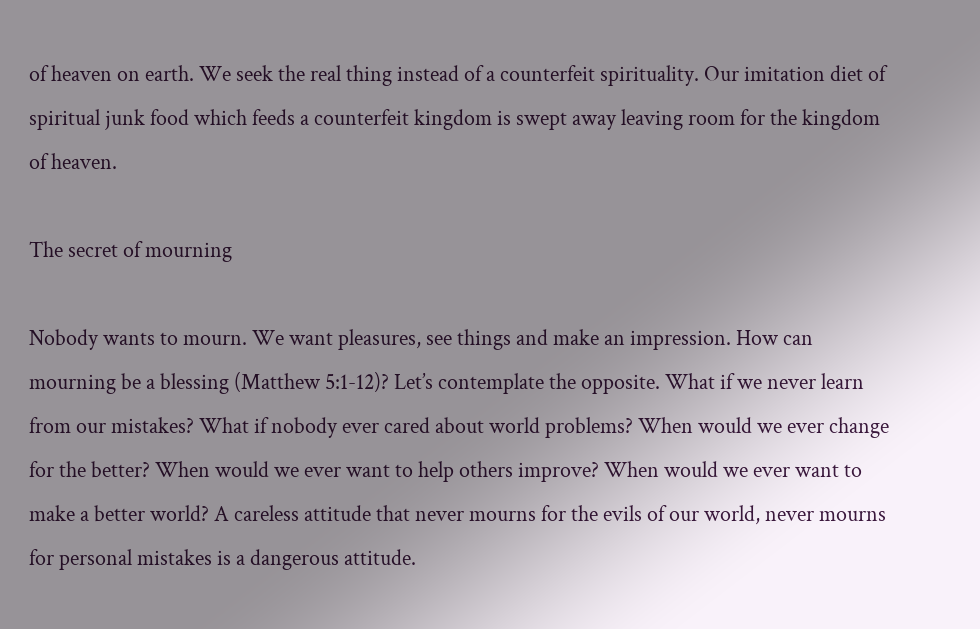of heaven on earth. We seek the real thing instead of a counterfeit spirituality. Our imitation diet of spiritual junk food which feeds a counterfeit kingdom is swept away leaving room for the kingdom of heaven.

The secret of mourning

Nobody wants to mourn. We want pleasures, see things and make an impression. How can mourning be a blessing (Matthew 5:1-12)? Let’s contemplate the opposite. What if we never learn from our mistakes? What if nobody ever cared about world problems? When would we ever change for the better? When would we ever want to help others improve? When would we ever want to make a better world? A careless attitude that never mourns for the evils of our world, never mourns for personal mistakes is a dangerous attitude.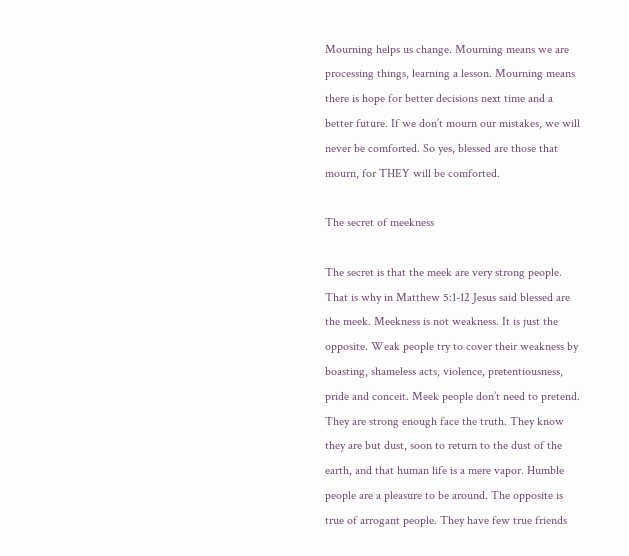Mourning helps us change. Mourning means we are processing things, learning a lesson. Mourning means there is hope for better decisions next time and a better future. If we don’t mourn our mistakes, we will never be comforted. So yes, blessed are those that mourn, for THEY will be comforted.

The secret of meekness

The secret is that the meek are very strong people. That is why in Matthew 5:1-12 Jesus said blessed are the meek. Meekness is not weakness. It is just the opposite. Weak people try to cover their weakness by boasting, shameless acts, violence, pretentiousness, pride and conceit. Meek people don’t need to pretend. They are strong enough face the truth. They know they are but dust, soon to return to the dust of the earth, and that human life is a mere vapor. Humble people are a pleasure to be around. The opposite is true of arrogant people. They have few true friends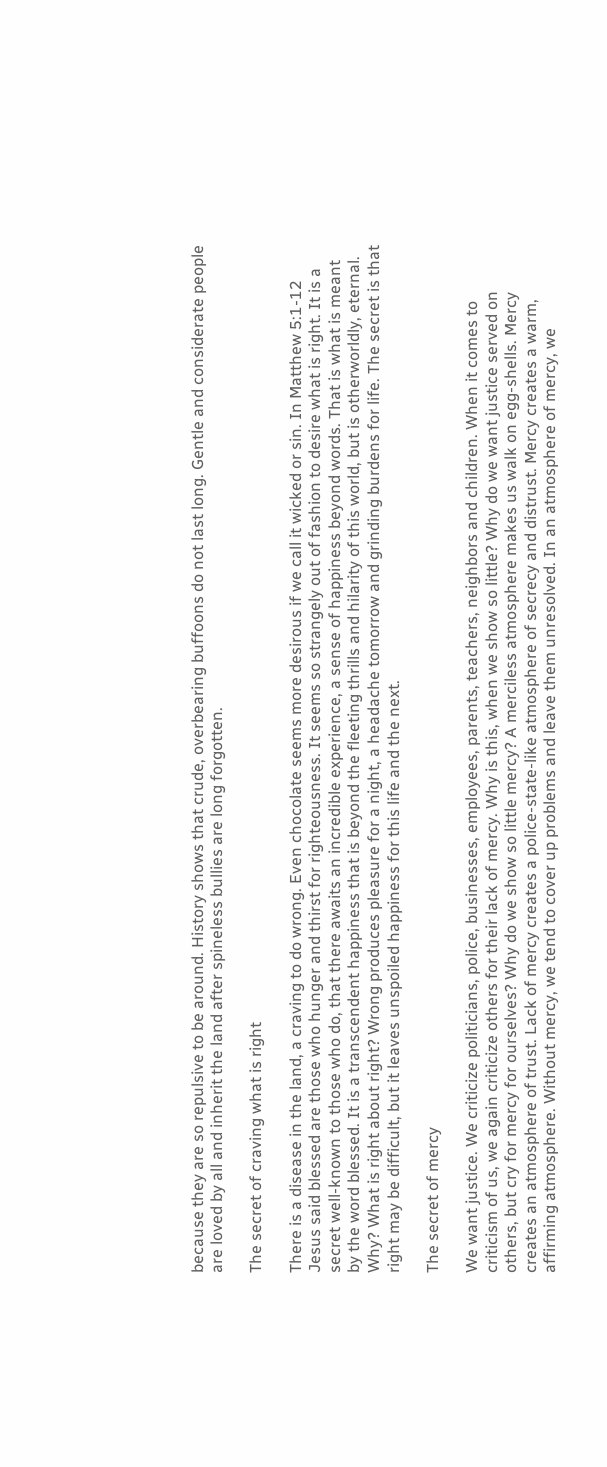because they are so repulsive to be around. History shows that crude, overbearing buffoons do not last long. Gentle and considerate people are loved by all and inherit the land after spineless bullies are long forgotten.

The secret of craving what is right

There is a disease in the land, a craving to do wrong. Even chocolate seems more desirous if we call it wicked or sin. In Matthew 5:1-12 Jesus said blessed are those who hunger and thirst for righteousness. It seems so strangely out of fashion to desire what is right. It is a secret well-known to those who do, that there awaits an incredible experience, a sense of happiness beyond words. That is what is meant by the word blessed. It is a transcendent happiness that is beyond the fleeting thrills and hilarity of this world, but is otherworldly, eternal. Why? What is right about right? Wrong produces pleasure for a night, a headache tomorrow and grinding burdens for life. The secret is that right may be difficult, but it leaves unspoiled happiness for this life and the next.

The secret of mercy

We want justice. We criticize politicians, police, businesses, employees, parents, teachers, neighbors and children. When it comes to criticism of us, we again criticize others for their lack of mercy. Why is this, when we show so little? Why do we want justice served on others, but cry for mercy for ourselves? Why do we show so little mercy? A merciless atmosphere makes us walk on egg-shells. Mercy creates an atmosphere of trust. Lack of mercy creates a police-state-like atmosphere of secrecy and distrust. Mercy creates a warm, affirming atmosphere. Without mercy, we tend to cover up problems and leave them unresolved. In an atmosphere of mercy, we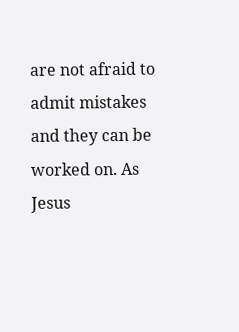are not afraid to admit mistakes and they can be worked on. As Jesus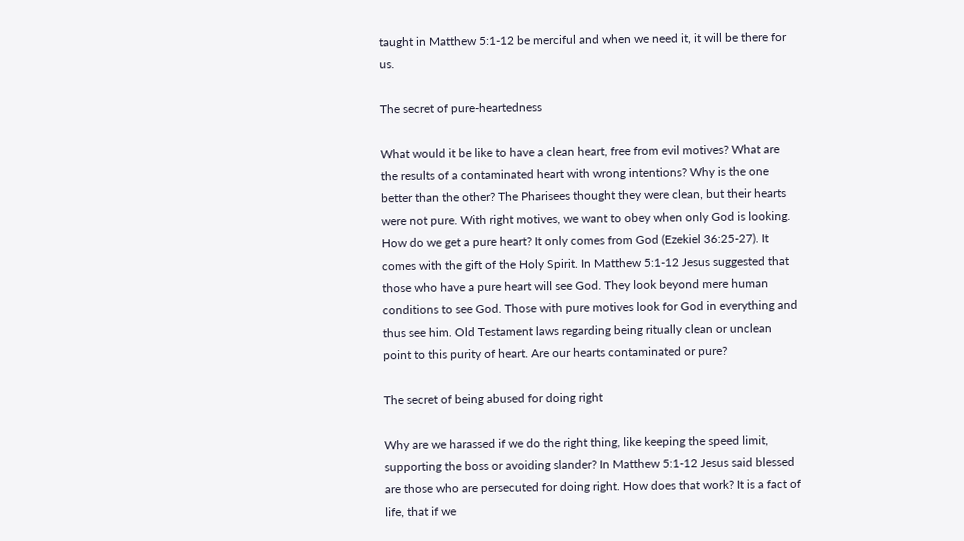taught in Matthew 5:1-12 be merciful and when we need it, it will be there for us.

The secret of pure-heartedness

What would it be like to have a clean heart, free from evil motives? What are the results of a contaminated heart with wrong intentions? Why is the one better than the other? The Pharisees thought they were clean, but their hearts were not pure. With right motives, we want to obey when only God is looking. How do we get a pure heart? It only comes from God (Ezekiel 36:25-27). It comes with the gift of the Holy Spirit. In Matthew 5:1-12 Jesus suggested that those who have a pure heart will see God. They look beyond mere human conditions to see God. Those with pure motives look for God in everything and thus see him. Old Testament laws regarding being ritually clean or unclean point to this purity of heart. Are our hearts contaminated or pure?

The secret of being abused for doing right

Why are we harassed if we do the right thing, like keeping the speed limit, supporting the boss or avoiding slander? In Matthew 5:1-12 Jesus said blessed are those who are persecuted for doing right. How does that work? It is a fact of life, that if we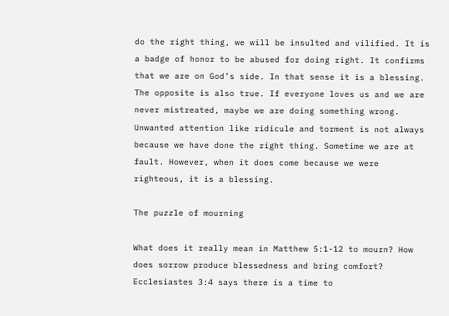do the right thing, we will be insulted and vilified. It is a badge of honor to be abused for doing right. It confirms that we are on God’s side. In that sense it is a blessing. The opposite is also true. If everyone loves us and we are never mistreated, maybe we are doing something wrong. Unwanted attention like ridicule and torment is not always because we have done the right thing. Sometime we are at fault. However, when it does come because we were righteous, it is a blessing.

The puzzle of mourning

What does it really mean in Matthew 5:1-12 to mourn? How does sorrow produce blessedness and bring comfort? Ecclesiastes 3:4 says there is a time to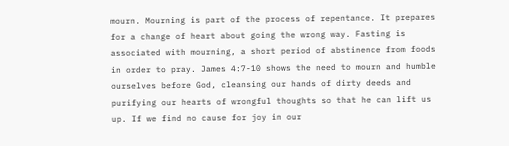mourn. Mourning is part of the process of repentance. It prepares for a change of heart about going the wrong way. Fasting is associated with mourning, a short period of abstinence from foods in order to pray. James 4:7-10 shows the need to mourn and humble ourselves before God, cleansing our hands of dirty deeds and purifying our hearts of wrongful thoughts so that he can lift us up. If we find no cause for joy in our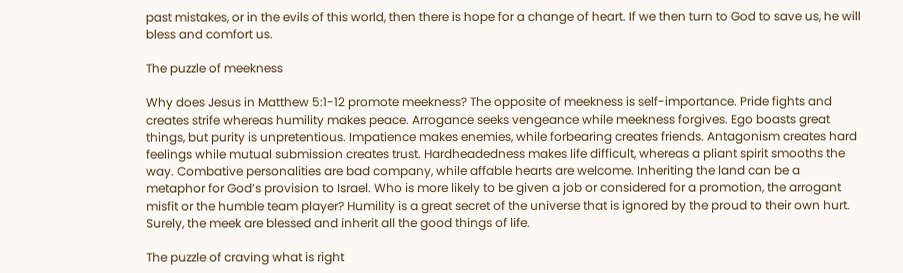past mistakes, or in the evils of this world, then there is hope for a change of heart. If we then turn to God to save us, he will bless and comfort us.

The puzzle of meekness

Why does Jesus in Matthew 5:1-12 promote meekness? The opposite of meekness is self-importance. Pride fights and creates strife whereas humility makes peace. Arrogance seeks vengeance while meekness forgives. Ego boasts great things, but purity is unpretentious. Impatience makes enemies, while forbearing creates friends. Antagonism creates hard feelings while mutual submission creates trust. Hardheadedness makes life difficult, whereas a pliant spirit smooths the way. Combative personalities are bad company, while affable hearts are welcome. Inheriting the land can be a metaphor for God’s provision to Israel. Who is more likely to be given a job or considered for a promotion, the arrogant misfit or the humble team player? Humility is a great secret of the universe that is ignored by the proud to their own hurt. Surely, the meek are blessed and inherit all the good things of life.

The puzzle of craving what is right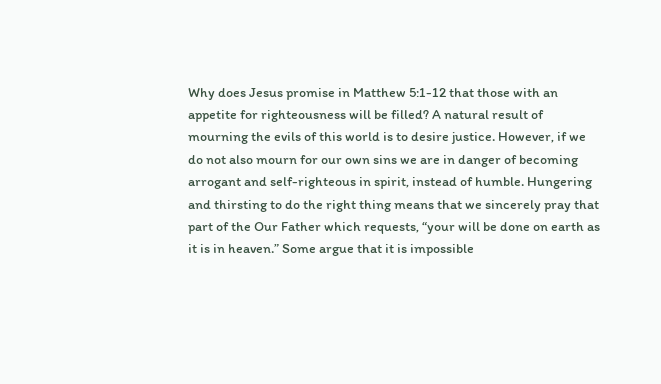Why does Jesus promise in Matthew 5:1-12 that those with an appetite for righteousness will be filled? A natural result of mourning the evils of this world is to desire justice. However, if we do not also mourn for our own sins we are in danger of becoming arrogant and self-righteous in spirit, instead of humble. Hungering and thirsting to do the right thing means that we sincerely pray that part of the Our Father which requests, “your will be done on earth as it is in heaven.” Some argue that it is impossible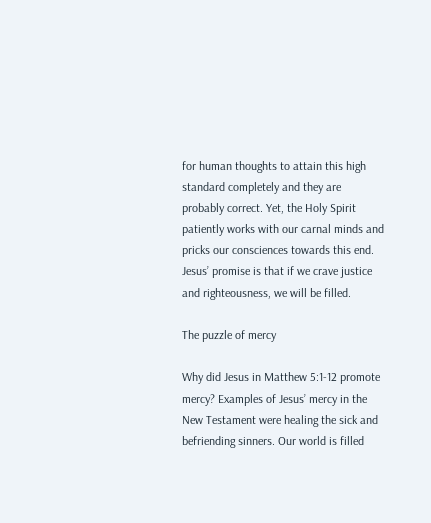for human thoughts to attain this high standard completely and they are probably correct. Yet, the Holy Spirit patiently works with our carnal minds and pricks our consciences towards this end. Jesus’ promise is that if we crave justice and righteousness, we will be filled.

The puzzle of mercy

Why did Jesus in Matthew 5:1-12 promote mercy? Examples of Jesus’ mercy in the New Testament were healing the sick and befriending sinners. Our world is filled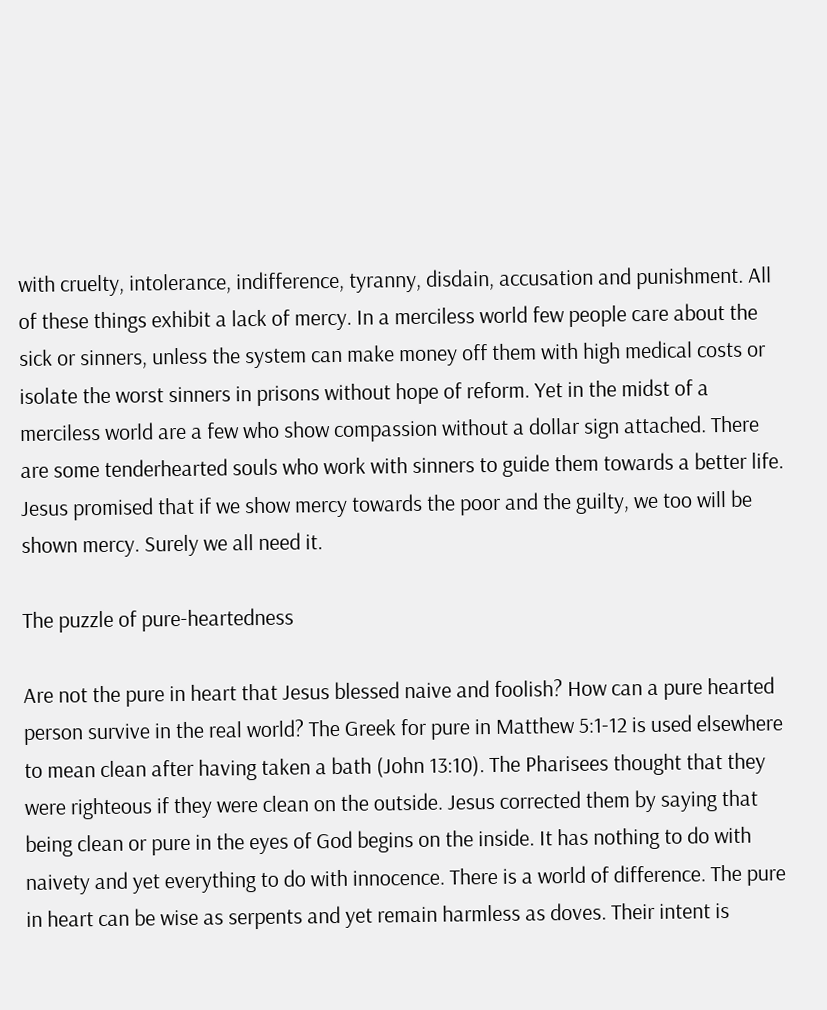with cruelty, intolerance, indifference, tyranny, disdain, accusation and punishment. All of these things exhibit a lack of mercy. In a merciless world few people care about the sick or sinners, unless the system can make money off them with high medical costs or isolate the worst sinners in prisons without hope of reform. Yet in the midst of a merciless world are a few who show compassion without a dollar sign attached. There are some tenderhearted souls who work with sinners to guide them towards a better life. Jesus promised that if we show mercy towards the poor and the guilty, we too will be shown mercy. Surely we all need it.

The puzzle of pure-heartedness

Are not the pure in heart that Jesus blessed naive and foolish? How can a pure hearted person survive in the real world? The Greek for pure in Matthew 5:1-12 is used elsewhere to mean clean after having taken a bath (John 13:10). The Pharisees thought that they were righteous if they were clean on the outside. Jesus corrected them by saying that being clean or pure in the eyes of God begins on the inside. It has nothing to do with naivety and yet everything to do with innocence. There is a world of difference. The pure in heart can be wise as serpents and yet remain harmless as doves. Their intent is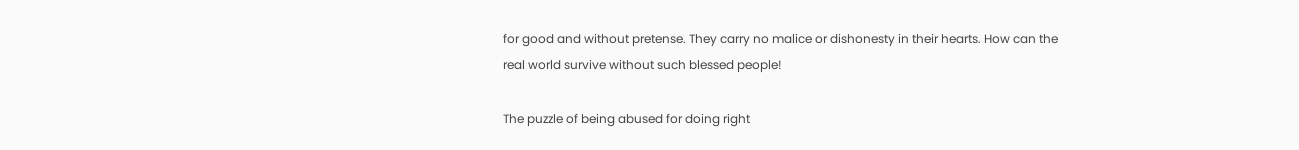for good and without pretense. They carry no malice or dishonesty in their hearts. How can the real world survive without such blessed people!

The puzzle of being abused for doing right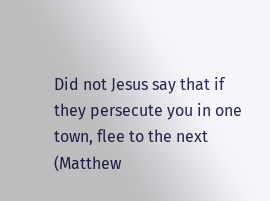Did not Jesus say that if they persecute you in one town, flee to the next (Matthew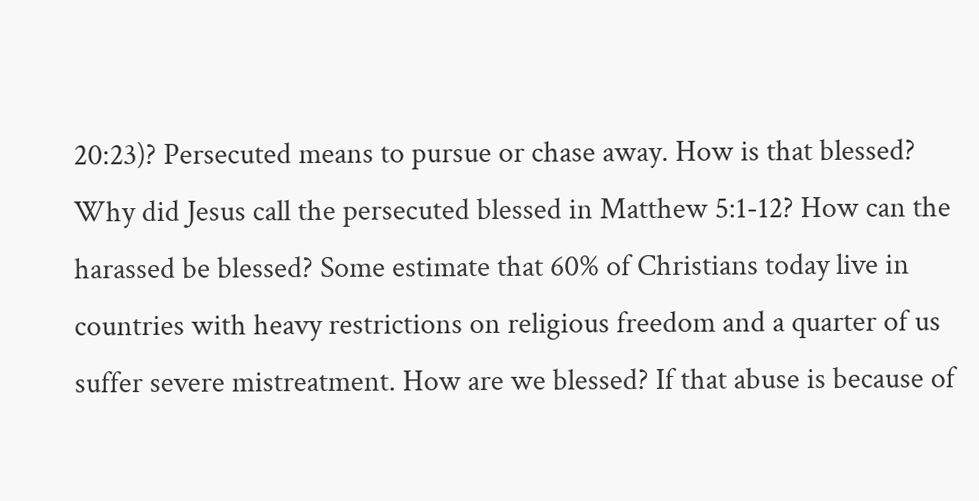20:23)? Persecuted means to pursue or chase away. How is that blessed? Why did Jesus call the persecuted blessed in Matthew 5:1-12? How can the harassed be blessed? Some estimate that 60% of Christians today live in countries with heavy restrictions on religious freedom and a quarter of us suffer severe mistreatment. How are we blessed? If that abuse is because of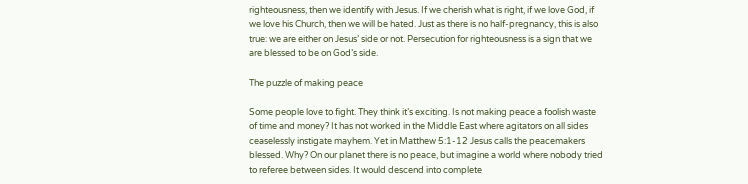righteousness, then we identify with Jesus. If we cherish what is right, if we love God, if we love his Church, then we will be hated. Just as there is no half-pregnancy, this is also true: we are either on Jesus’ side or not. Persecution for righteousness is a sign that we are blessed to be on God’s side.

The puzzle of making peace

Some people love to fight. They think it’s exciting. Is not making peace a foolish waste of time and money? It has not worked in the Middle East where agitators on all sides ceaselessly instigate mayhem. Yet in Matthew 5:1-12 Jesus calls the peacemakers blessed. Why? On our planet there is no peace, but imagine a world where nobody tried to referee between sides. It would descend into complete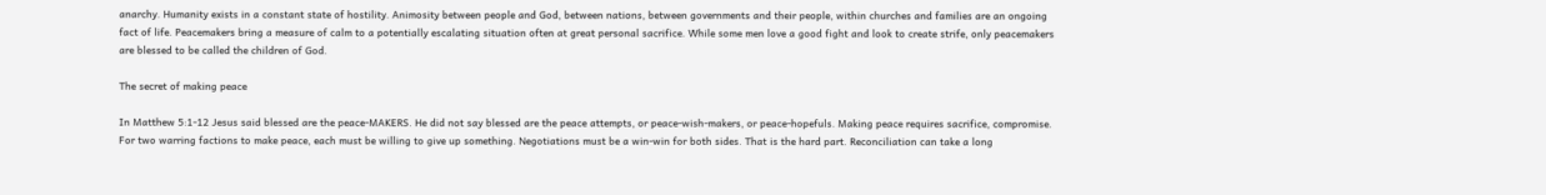anarchy. Humanity exists in a constant state of hostility. Animosity between people and God, between nations, between governments and their people, within churches and families are an ongoing fact of life. Peacemakers bring a measure of calm to a potentially escalating situation often at great personal sacrifice. While some men love a good fight and look to create strife, only peacemakers are blessed to be called the children of God.

The secret of making peace

In Matthew 5:1-12 Jesus said blessed are the peace-MAKERS. He did not say blessed are the peace attempts, or peace-wish-makers, or peace-hopefuls. Making peace requires sacrifice, compromise. For two warring factions to make peace, each must be willing to give up something. Negotiations must be a win-win for both sides. That is the hard part. Reconciliation can take a long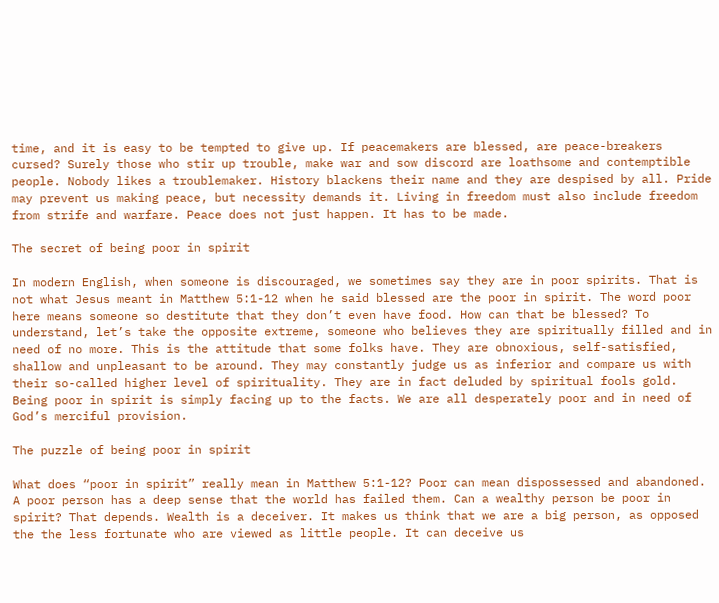time, and it is easy to be tempted to give up. If peacemakers are blessed, are peace-breakers cursed? Surely those who stir up trouble, make war and sow discord are loathsome and contemptible people. Nobody likes a troublemaker. History blackens their name and they are despised by all. Pride may prevent us making peace, but necessity demands it. Living in freedom must also include freedom from strife and warfare. Peace does not just happen. It has to be made.

The secret of being poor in spirit

In modern English, when someone is discouraged, we sometimes say they are in poor spirits. That is not what Jesus meant in Matthew 5:1-12 when he said blessed are the poor in spirit. The word poor here means someone so destitute that they don’t even have food. How can that be blessed? To understand, let’s take the opposite extreme, someone who believes they are spiritually filled and in need of no more. This is the attitude that some folks have. They are obnoxious, self-satisfied, shallow and unpleasant to be around. They may constantly judge us as inferior and compare us with their so-called higher level of spirituality. They are in fact deluded by spiritual fools gold. Being poor in spirit is simply facing up to the facts. We are all desperately poor and in need of God’s merciful provision.

The puzzle of being poor in spirit

What does “poor in spirit” really mean in Matthew 5:1-12? Poor can mean dispossessed and abandoned. A poor person has a deep sense that the world has failed them. Can a wealthy person be poor in spirit? That depends. Wealth is a deceiver. It makes us think that we are a big person, as opposed the the less fortunate who are viewed as little people. It can deceive us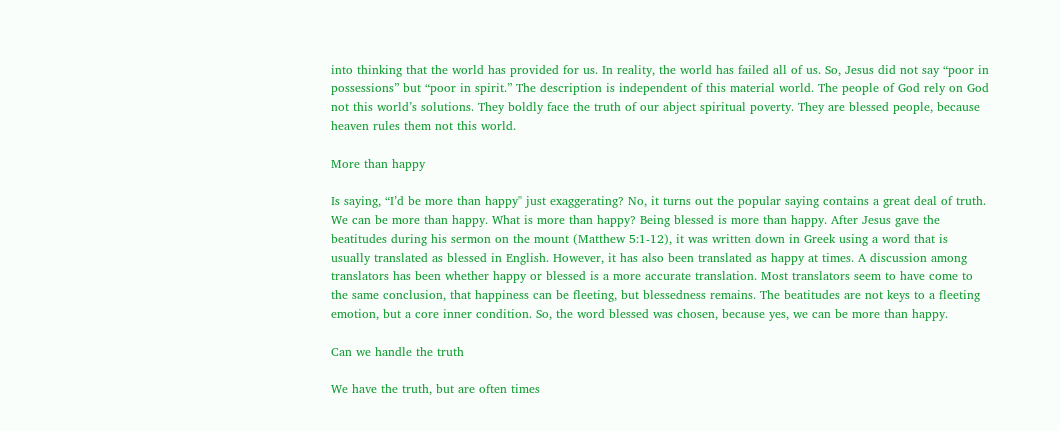into thinking that the world has provided for us. In reality, the world has failed all of us. So, Jesus did not say “poor in possessions” but “poor in spirit.” The description is independent of this material world. The people of God rely on God not this world’s solutions. They boldly face the truth of our abject spiritual poverty. They are blessed people, because heaven rules them not this world.

More than happy

Is saying, “I’d be more than happy" just exaggerating? No, it turns out the popular saying contains a great deal of truth. We can be more than happy. What is more than happy? Being blessed is more than happy. After Jesus gave the beatitudes during his sermon on the mount (Matthew 5:1-12), it was written down in Greek using a word that is usually translated as blessed in English. However, it has also been translated as happy at times. A discussion among translators has been whether happy or blessed is a more accurate translation. Most translators seem to have come to the same conclusion, that happiness can be fleeting, but blessedness remains. The beatitudes are not keys to a fleeting emotion, but a core inner condition. So, the word blessed was chosen, because yes, we can be more than happy.

Can we handle the truth

We have the truth, but are often times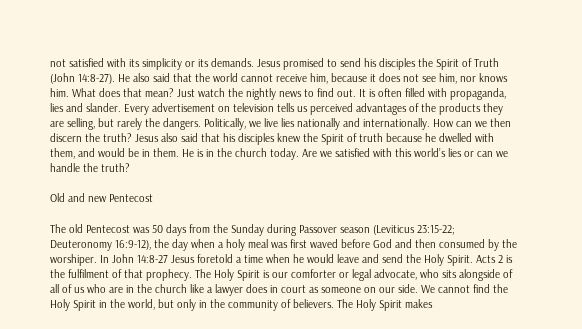not satisfied with its simplicity or its demands. Jesus promised to send his disciples the Spirit of Truth (John 14:8-27). He also said that the world cannot receive him, because it does not see him, nor knows him. What does that mean? Just watch the nightly news to find out. It is often filled with propaganda, lies and slander. Every advertisement on television tells us perceived advantages of the products they are selling, but rarely the dangers. Politically, we live lies nationally and internationally. How can we then discern the truth? Jesus also said that his disciples knew the Spirit of truth because he dwelled with them, and would be in them. He is in the church today. Are we satisfied with this world’s lies or can we handle the truth?

Old and new Pentecost

The old Pentecost was 50 days from the Sunday during Passover season (Leviticus 23:15-22; Deuteronomy 16:9-12), the day when a holy meal was first waved before God and then consumed by the worshiper. In John 14:8-27 Jesus foretold a time when he would leave and send the Holy Spirit. Acts 2 is the fulfilment of that prophecy. The Holy Spirit is our comforter or legal advocate, who sits alongside of all of us who are in the church like a lawyer does in court as someone on our side. We cannot find the Holy Spirit in the world, but only in the community of believers. The Holy Spirit makes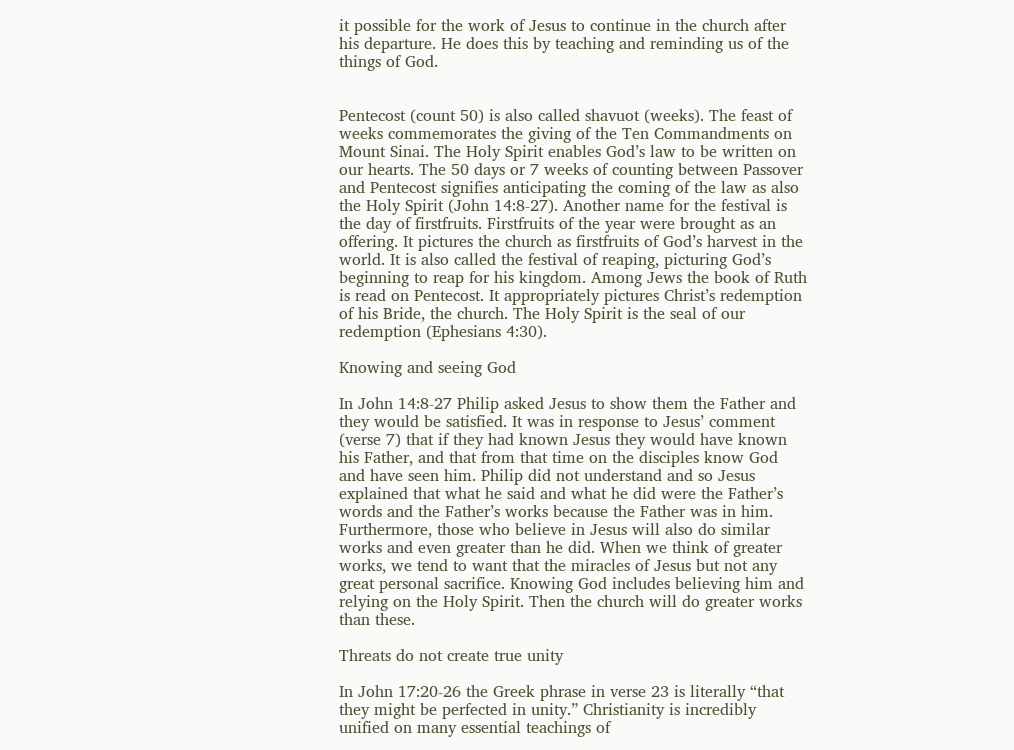it possible for the work of Jesus to continue in the church after his departure. He does this by teaching and reminding us of the things of God.


Pentecost (count 50) is also called shavuot (weeks). The feast of weeks commemorates the giving of the Ten Commandments on Mount Sinai. The Holy Spirit enables God’s law to be written on our hearts. The 50 days or 7 weeks of counting between Passover and Pentecost signifies anticipating the coming of the law as also the Holy Spirit (John 14:8-27). Another name for the festival is the day of firstfruits. Firstfruits of the year were brought as an offering. It pictures the church as firstfruits of God’s harvest in the world. It is also called the festival of reaping, picturing God’s beginning to reap for his kingdom. Among Jews the book of Ruth is read on Pentecost. It appropriately pictures Christ’s redemption of his Bride, the church. The Holy Spirit is the seal of our redemption (Ephesians 4:30).

Knowing and seeing God

In John 14:8-27 Philip asked Jesus to show them the Father and they would be satisfied. It was in response to Jesus’ comment (verse 7) that if they had known Jesus they would have known his Father, and that from that time on the disciples know God and have seen him. Philip did not understand and so Jesus explained that what he said and what he did were the Father’s words and the Father’s works because the Father was in him. Furthermore, those who believe in Jesus will also do similar works and even greater than he did. When we think of greater works, we tend to want that the miracles of Jesus but not any great personal sacrifice. Knowing God includes believing him and relying on the Holy Spirit. Then the church will do greater works than these.

Threats do not create true unity

In John 17:20-26 the Greek phrase in verse 23 is literally “that they might be perfected in unity.” Christianity is incredibly unified on many essential teachings of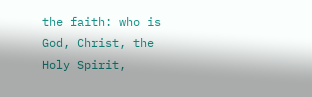the faith: who is God, Christ, the Holy Spirit,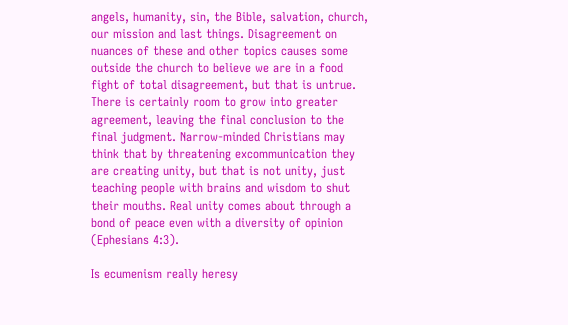angels, humanity, sin, the Bible, salvation, church, our mission and last things. Disagreement on nuances of these and other topics causes some outside the church to believe we are in a food fight of total disagreement, but that is untrue. There is certainly room to grow into greater agreement, leaving the final conclusion to the final judgment. Narrow-minded Christians may think that by threatening excommunication they are creating unity, but that is not unity, just teaching people with brains and wisdom to shut their mouths. Real unity comes about through a bond of peace even with a diversity of opinion (Ephesians 4:3).

Is ecumenism really heresy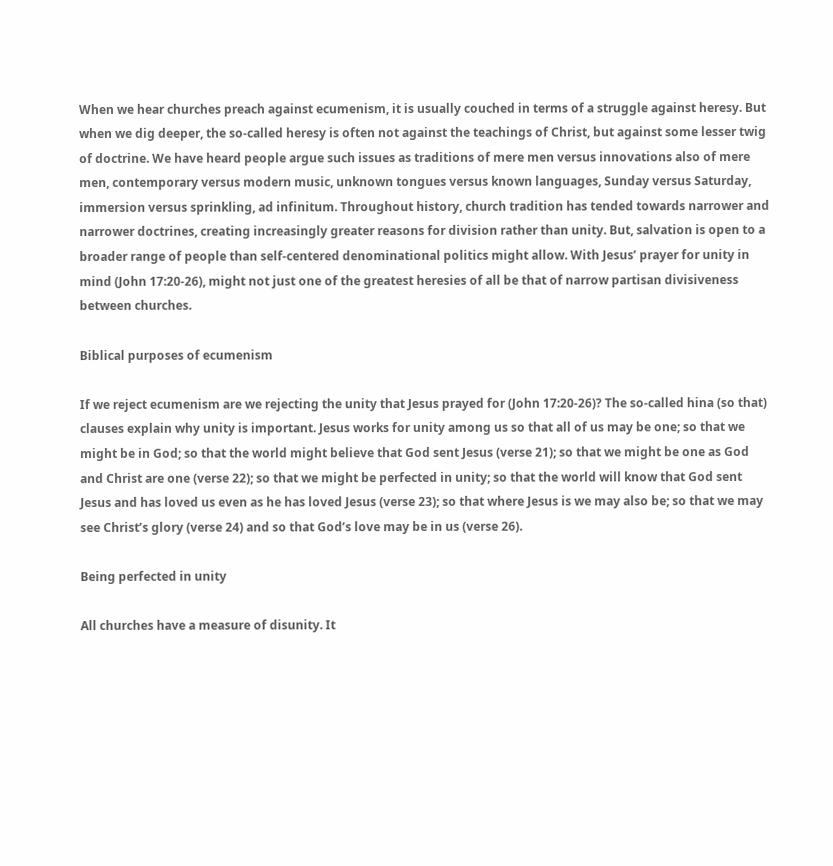When we hear churches preach against ecumenism, it is usually couched in terms of a struggle against heresy. But when we dig deeper, the so-called heresy is often not against the teachings of Christ, but against some lesser twig of doctrine. We have heard people argue such issues as traditions of mere men versus innovations also of mere men, contemporary versus modern music, unknown tongues versus known languages, Sunday versus Saturday, immersion versus sprinkling, ad infinitum. Throughout history, church tradition has tended towards narrower and narrower doctrines, creating increasingly greater reasons for division rather than unity. But, salvation is open to a broader range of people than self-centered denominational politics might allow. With Jesus’ prayer for unity in mind (John 17:20-26), might not just one of the greatest heresies of all be that of narrow partisan divisiveness between churches.

Biblical purposes of ecumenism

If we reject ecumenism are we rejecting the unity that Jesus prayed for (John 17:20-26)? The so-called hina (so that) clauses explain why unity is important. Jesus works for unity among us so that all of us may be one; so that we might be in God; so that the world might believe that God sent Jesus (verse 21); so that we might be one as God and Christ are one (verse 22); so that we might be perfected in unity; so that the world will know that God sent Jesus and has loved us even as he has loved Jesus (verse 23); so that where Jesus is we may also be; so that we may see Christ’s glory (verse 24) and so that God’s love may be in us (verse 26).

Being perfected in unity

All churches have a measure of disunity. It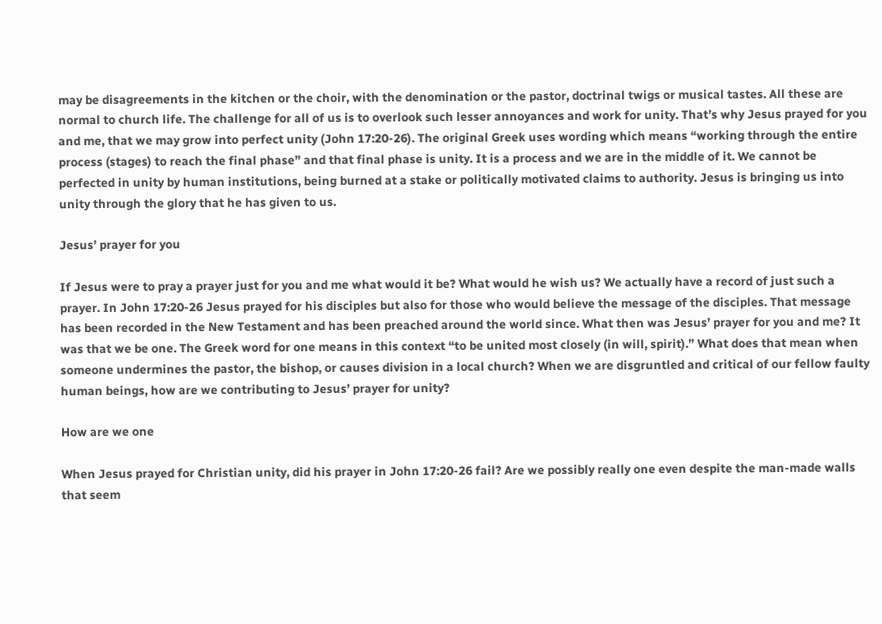may be disagreements in the kitchen or the choir, with the denomination or the pastor, doctrinal twigs or musical tastes. All these are normal to church life. The challenge for all of us is to overlook such lesser annoyances and work for unity. That’s why Jesus prayed for you and me, that we may grow into perfect unity (John 17:20-26). The original Greek uses wording which means “working through the entire process (stages) to reach the final phase” and that final phase is unity. It is a process and we are in the middle of it. We cannot be perfected in unity by human institutions, being burned at a stake or politically motivated claims to authority. Jesus is bringing us into unity through the glory that he has given to us.

Jesus’ prayer for you

If Jesus were to pray a prayer just for you and me what would it be? What would he wish us? We actually have a record of just such a prayer. In John 17:20-26 Jesus prayed for his disciples but also for those who would believe the message of the disciples. That message has been recorded in the New Testament and has been preached around the world since. What then was Jesus’ prayer for you and me? It was that we be one. The Greek word for one means in this context “to be united most closely (in will, spirit).” What does that mean when someone undermines the pastor, the bishop, or causes division in a local church? When we are disgruntled and critical of our fellow faulty human beings, how are we contributing to Jesus’ prayer for unity?

How are we one

When Jesus prayed for Christian unity, did his prayer in John 17:20-26 fail? Are we possibly really one even despite the man-made walls that seem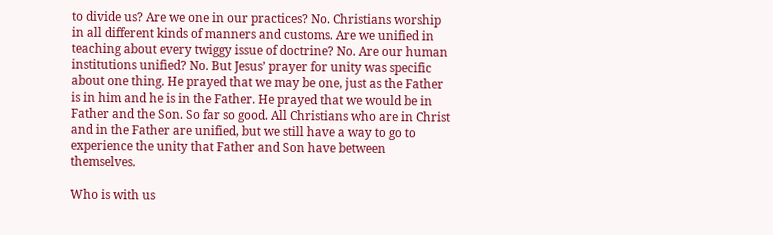to divide us? Are we one in our practices? No. Christians worship in all different kinds of manners and customs. Are we unified in teaching about every twiggy issue of doctrine? No. Are our human institutions unified? No. But Jesus’ prayer for unity was specific about one thing. He prayed that we may be one, just as the Father is in him and he is in the Father. He prayed that we would be in Father and the Son. So far so good. All Christians who are in Christ and in the Father are unified, but we still have a way to go to experience the unity that Father and Son have between themselves.

Who is with us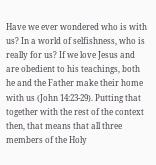Have we ever wondered who is with us? In a world of selfishness, who is really for us? If we love Jesus and are obedient to his teachings, both he and the Father make their home with us (John 14:23-29). Putting that together with the rest of the context then, that means that all three members of the Holy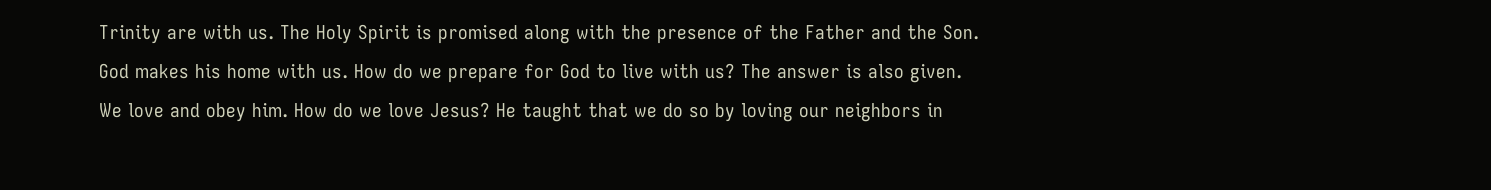Trinity are with us. The Holy Spirit is promised along with the presence of the Father and the Son. God makes his home with us. How do we prepare for God to live with us? The answer is also given. We love and obey him. How do we love Jesus? He taught that we do so by loving our neighbors in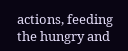actions, feeding the hungry and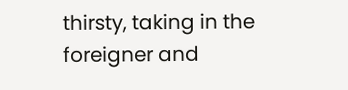thirsty, taking in the foreigner and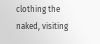clothing the naked, visiting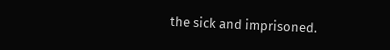the sick and imprisoned.